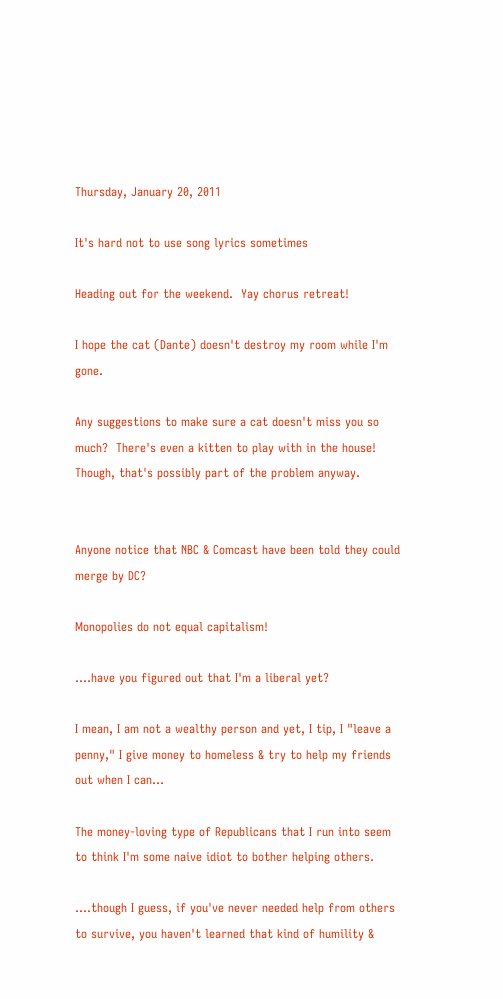Thursday, January 20, 2011

It's hard not to use song lyrics sometimes

Heading out for the weekend.  Yay chorus retreat!

I hope the cat (Dante) doesn't destroy my room while I'm gone.

Any suggestions to make sure a cat doesn't miss you so much?  There's even a kitten to play with in the house!  Though, that's possibly part of the problem anyway.


Anyone notice that NBC & Comcast have been told they could merge by DC?

Monopolies do not equal capitalism!

....have you figured out that I'm a liberal yet?

I mean, I am not a wealthy person and yet, I tip, I "leave a penny," I give money to homeless & try to help my friends out when I can...

The money-loving type of Republicans that I run into seem to think I'm some naive idiot to bother helping others.

....though I guess, if you've never needed help from others to survive, you haven't learned that kind of humility &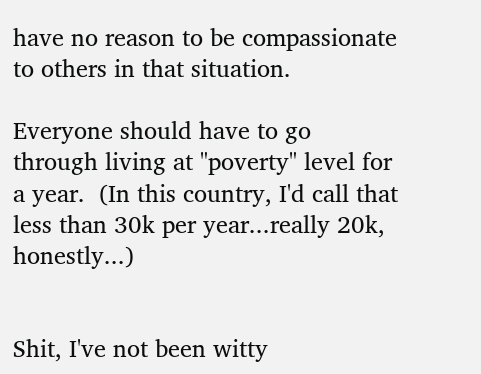have no reason to be compassionate to others in that situation.

Everyone should have to go through living at "poverty" level for a year.  (In this country, I'd call that less than 30k per year...really 20k, honestly...)


Shit, I've not been witty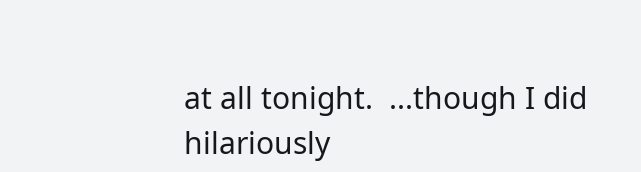at all tonight.  ...though I did hilariously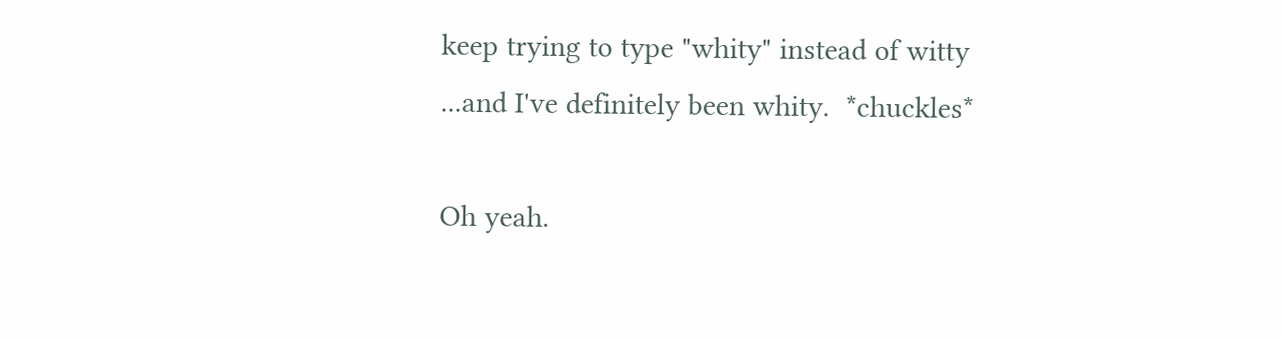keep trying to type "whity" instead of witty ...and I've definitely been whity.  *chuckles*

Oh yeah.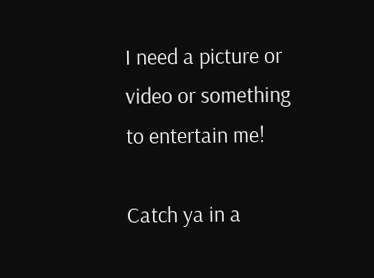I need a picture or video or something to entertain me!

Catch ya in a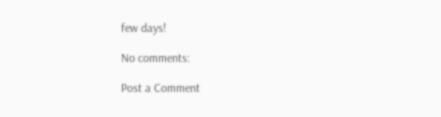few days!

No comments:

Post a Comment